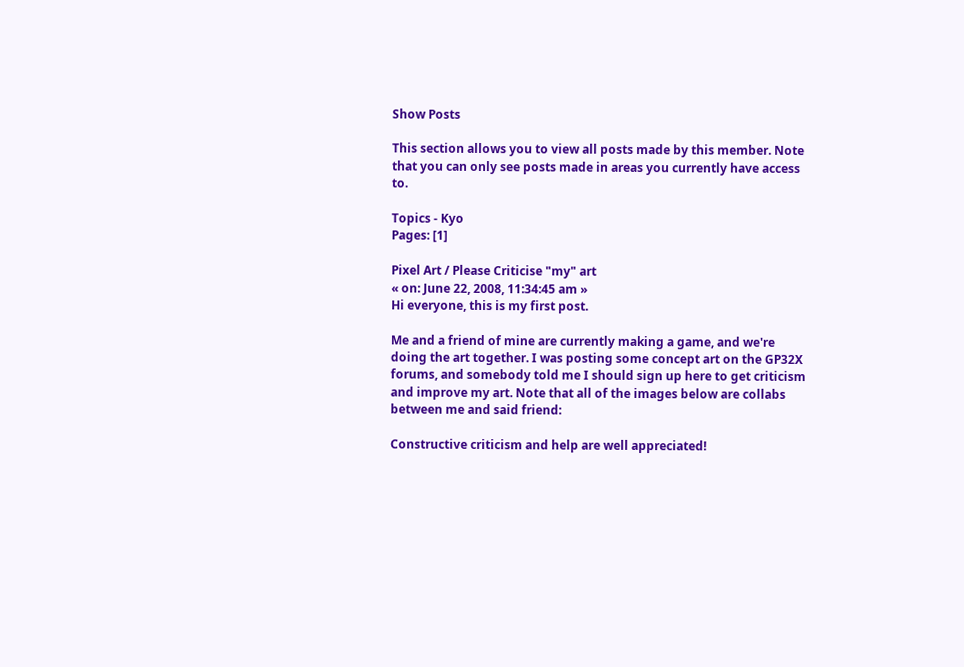Show Posts

This section allows you to view all posts made by this member. Note that you can only see posts made in areas you currently have access to.

Topics - Kyo
Pages: [1]

Pixel Art / Please Criticise "my" art
« on: June 22, 2008, 11:34:45 am »
Hi everyone, this is my first post.

Me and a friend of mine are currently making a game, and we're doing the art together. I was posting some concept art on the GP32X forums, and somebody told me I should sign up here to get criticism and improve my art. Note that all of the images below are collabs between me and said friend:

Constructive criticism and help are well appreciated!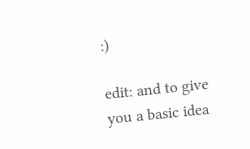:)

edit: and to give you a basic idea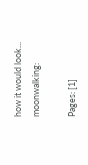how it would look... moonwalking:

Pages: [1]